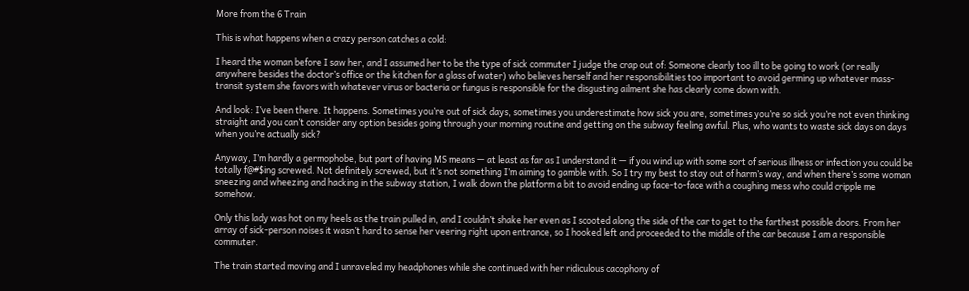More from the 6 Train

This is what happens when a crazy person catches a cold:

I heard the woman before I saw her, and I assumed her to be the type of sick commuter I judge the crap out of: Someone clearly too ill to be going to work (or really anywhere besides the doctor’s office or the kitchen for a glass of water) who believes herself and her responsibilities too important to avoid germing up whatever mass-transit system she favors with whatever virus or bacteria or fungus is responsible for the disgusting ailment she has clearly come down with.

And look: I’ve been there. It happens. Sometimes you’re out of sick days, sometimes you underestimate how sick you are, sometimes you’re so sick you’re not even thinking straight and you can’t consider any option besides going through your morning routine and getting on the subway feeling awful. Plus, who wants to waste sick days on days when you’re actually sick?

Anyway, I’m hardly a germophobe, but part of having MS means — at least as far as I understand it — if you wind up with some sort of serious illness or infection you could be totally f@#$ing screwed. Not definitely screwed, but it’s not something I’m aiming to gamble with. So I try my best to stay out of harm’s way, and when there’s some woman sneezing and wheezing and hacking in the subway station, I walk down the platform a bit to avoid ending up face-to-face with a coughing mess who could cripple me somehow.

Only this lady was hot on my heels as the train pulled in, and I couldn’t shake her even as I scooted along the side of the car to get to the farthest possible doors. From her array of sick-person noises it wasn’t hard to sense her veering right upon entrance, so I hooked left and proceeded to the middle of the car because I am a responsible commuter.

The train started moving and I unraveled my headphones while she continued with her ridiculous cacophony of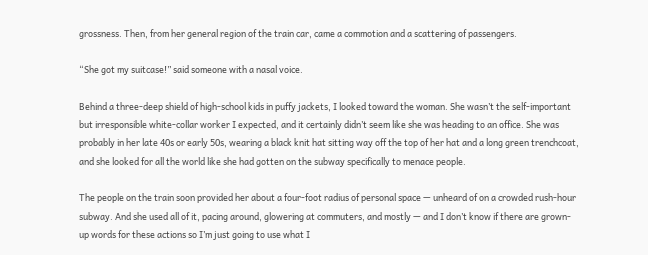grossness. Then, from her general region of the train car, came a commotion and a scattering of passengers.

“She got my suitcase!” said someone with a nasal voice.

Behind a three-deep shield of high-school kids in puffy jackets, I looked toward the woman. She wasn’t the self-important but irresponsible white-collar worker I expected, and it certainly didn’t seem like she was heading to an office. She was probably in her late 40s or early 50s, wearing a black knit hat sitting way off the top of her hat and a long green trenchcoat, and she looked for all the world like she had gotten on the subway specifically to menace people.

The people on the train soon provided her about a four-foot radius of personal space — unheard of on a crowded rush-hour subway. And she used all of it, pacing around, glowering at commuters, and mostly — and I don’t know if there are grown-up words for these actions so I’m just going to use what I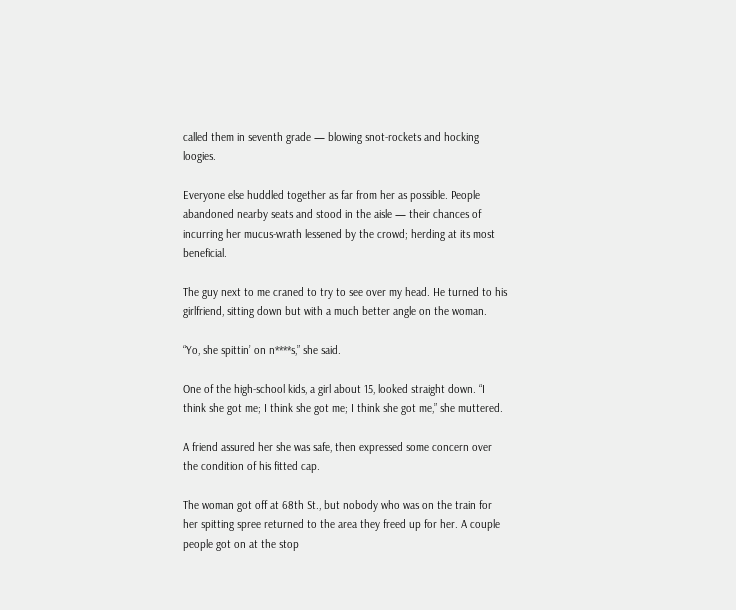called them in seventh grade — blowing snot-rockets and hocking loogies.

Everyone else huddled together as far from her as possible. People abandoned nearby seats and stood in the aisle — their chances of incurring her mucus-wrath lessened by the crowd; herding at its most beneficial.

The guy next to me craned to try to see over my head. He turned to his girlfriend, sitting down but with a much better angle on the woman.

“Yo, she spittin’ on n****s,” she said.

One of the high-school kids, a girl about 15, looked straight down. “I think she got me; I think she got me; I think she got me,” she muttered.

A friend assured her she was safe, then expressed some concern over the condition of his fitted cap.

The woman got off at 68th St., but nobody who was on the train for her spitting spree returned to the area they freed up for her. A couple people got on at the stop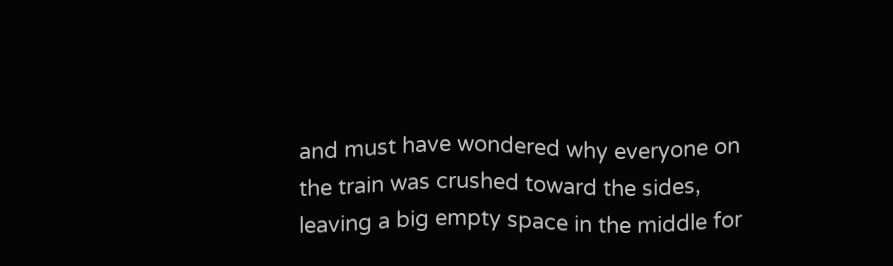and must have wondered why everyone on the train was crushed toward the sides, leaving a big empty space in the middle for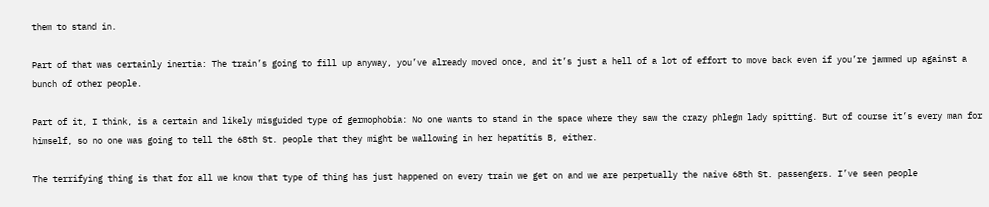them to stand in.

Part of that was certainly inertia: The train’s going to fill up anyway, you’ve already moved once, and it’s just a hell of a lot of effort to move back even if you’re jammed up against a bunch of other people.

Part of it, I think, is a certain and likely misguided type of germophobia: No one wants to stand in the space where they saw the crazy phlegm lady spitting. But of course it’s every man for himself, so no one was going to tell the 68th St. people that they might be wallowing in her hepatitis B, either.

The terrifying thing is that for all we know that type of thing has just happened on every train we get on and we are perpetually the naive 68th St. passengers. I’ve seen people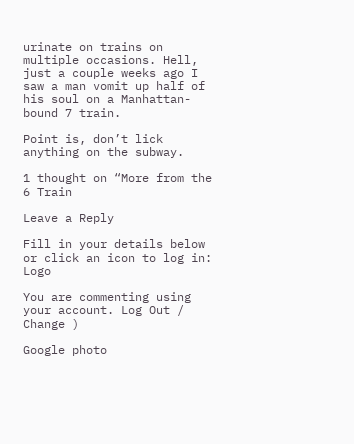urinate on trains on multiple occasions. Hell, just a couple weeks ago I saw a man vomit up half of his soul on a Manhattan-bound 7 train.

Point is, don’t lick anything on the subway.

1 thought on “More from the 6 Train

Leave a Reply

Fill in your details below or click an icon to log in: Logo

You are commenting using your account. Log Out /  Change )

Google photo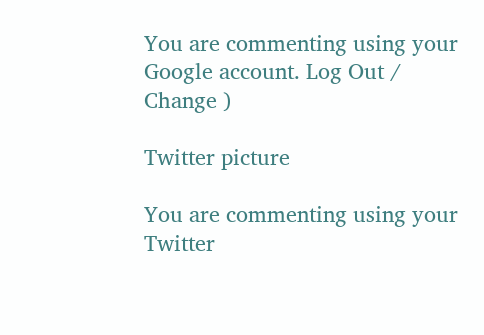You are commenting using your Google account. Log Out /  Change )

Twitter picture

You are commenting using your Twitter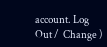account. Log Out /  Change )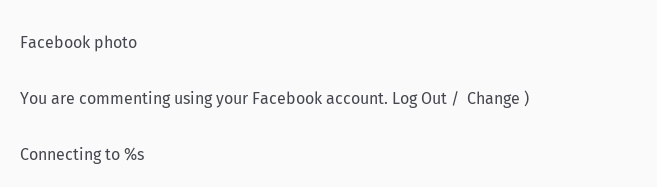Facebook photo

You are commenting using your Facebook account. Log Out /  Change )

Connecting to %s